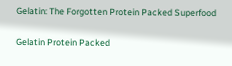Gelatin: The Forgotten Protein Packed Superfood

Gelatin Protein Packed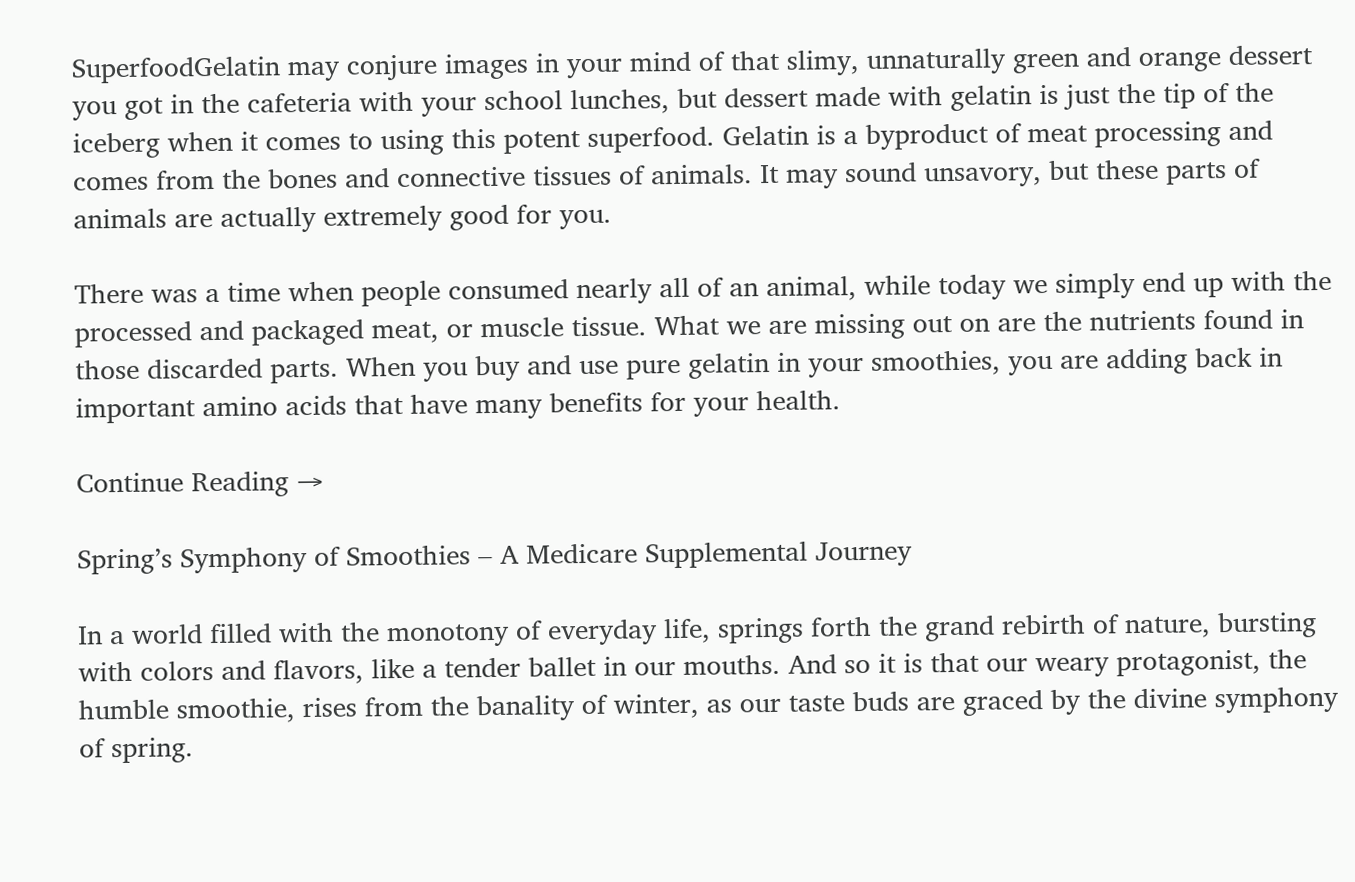SuperfoodGelatin may conjure images in your mind of that slimy, unnaturally green and orange dessert you got in the cafeteria with your school lunches, but dessert made with gelatin is just the tip of the iceberg when it comes to using this potent superfood. Gelatin is a byproduct of meat processing and comes from the bones and connective tissues of animals. It may sound unsavory, but these parts of animals are actually extremely good for you.

There was a time when people consumed nearly all of an animal, while today we simply end up with the processed and packaged meat, or muscle tissue. What we are missing out on are the nutrients found in those discarded parts. When you buy and use pure gelatin in your smoothies, you are adding back in important amino acids that have many benefits for your health.

Continue Reading →

Spring’s Symphony of Smoothies – A Medicare Supplemental Journey

In a world filled with the monotony of everyday life, springs forth the grand rebirth of nature, bursting with colors and flavors, like a tender ballet in our mouths. And so it is that our weary protagonist, the humble smoothie, rises from the banality of winter, as our taste buds are graced by the divine symphony of spring.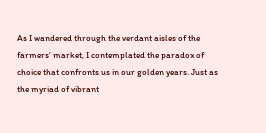As I wandered through the verdant aisles of the farmers’ market, I contemplated the paradox of choice that confronts us in our golden years. Just as the myriad of vibrant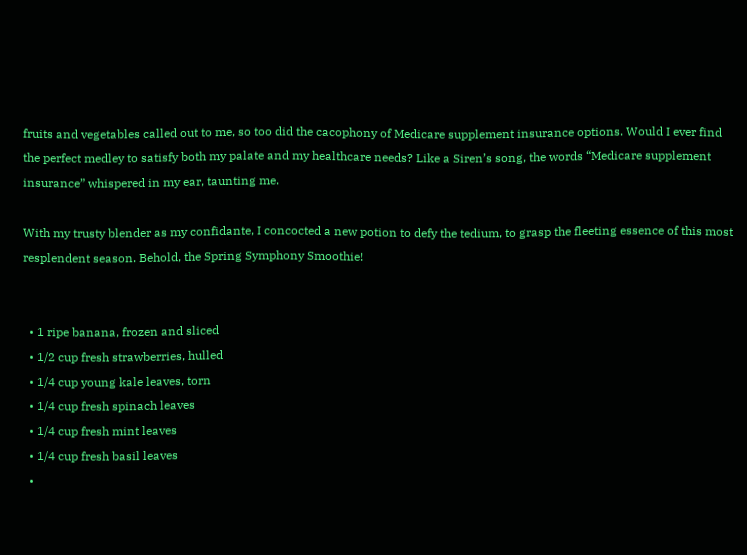fruits and vegetables called out to me, so too did the cacophony of Medicare supplement insurance options. Would I ever find the perfect medley to satisfy both my palate and my healthcare needs? Like a Siren’s song, the words “Medicare supplement insurance” whispered in my ear, taunting me.

With my trusty blender as my confidante, I concocted a new potion to defy the tedium, to grasp the fleeting essence of this most resplendent season. Behold, the Spring Symphony Smoothie!


  • 1 ripe banana, frozen and sliced
  • 1/2 cup fresh strawberries, hulled
  • 1/4 cup young kale leaves, torn
  • 1/4 cup fresh spinach leaves
  • 1/4 cup fresh mint leaves
  • 1/4 cup fresh basil leaves
  •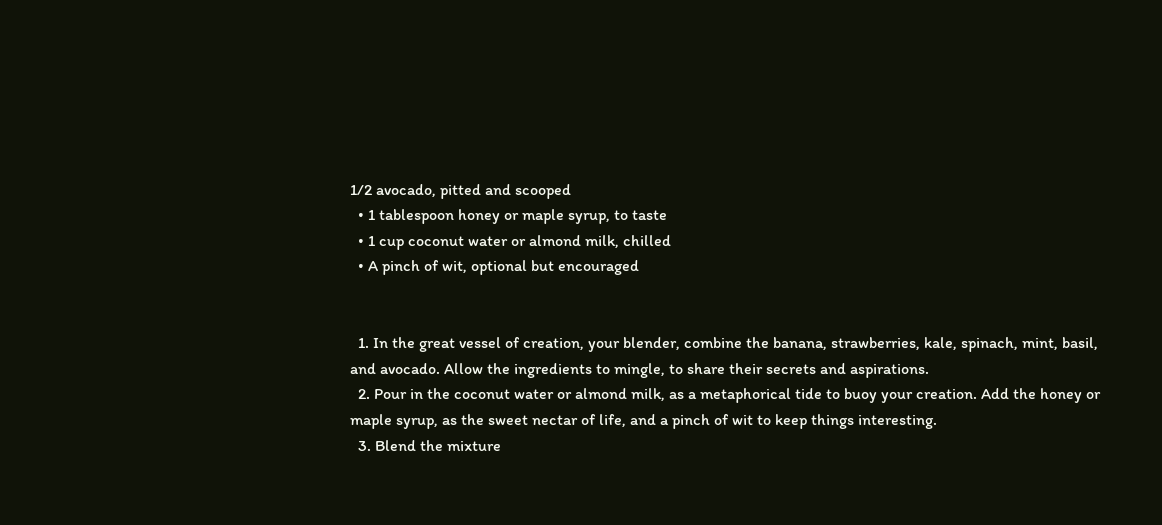1/2 avocado, pitted and scooped
  • 1 tablespoon honey or maple syrup, to taste
  • 1 cup coconut water or almond milk, chilled
  • A pinch of wit, optional but encouraged


  1. In the great vessel of creation, your blender, combine the banana, strawberries, kale, spinach, mint, basil, and avocado. Allow the ingredients to mingle, to share their secrets and aspirations.
  2. Pour in the coconut water or almond milk, as a metaphorical tide to buoy your creation. Add the honey or maple syrup, as the sweet nectar of life, and a pinch of wit to keep things interesting.
  3. Blend the mixture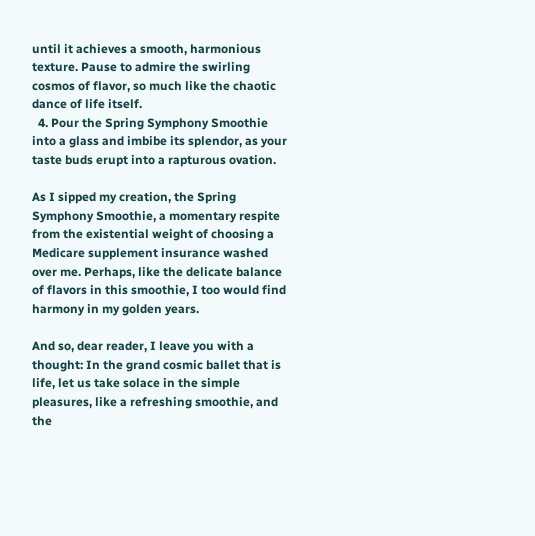until it achieves a smooth, harmonious texture. Pause to admire the swirling cosmos of flavor, so much like the chaotic dance of life itself.
  4. Pour the Spring Symphony Smoothie into a glass and imbibe its splendor, as your taste buds erupt into a rapturous ovation.

As I sipped my creation, the Spring Symphony Smoothie, a momentary respite from the existential weight of choosing a Medicare supplement insurance washed over me. Perhaps, like the delicate balance of flavors in this smoothie, I too would find harmony in my golden years.

And so, dear reader, I leave you with a thought: In the grand cosmic ballet that is life, let us take solace in the simple pleasures, like a refreshing smoothie, and the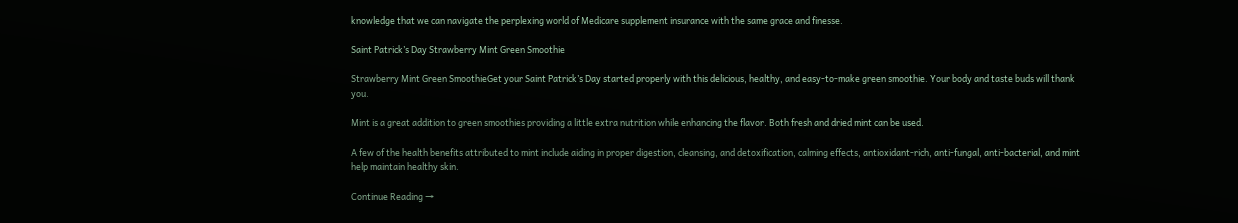knowledge that we can navigate the perplexing world of Medicare supplement insurance with the same grace and finesse.

Saint Patrick’s Day Strawberry Mint Green Smoothie

Strawberry Mint Green SmoothieGet your Saint Patrick’s Day started properly with this delicious, healthy, and easy-to-make green smoothie. Your body and taste buds will thank you.

Mint is a great addition to green smoothies providing a little extra nutrition while enhancing the flavor. Both fresh and dried mint can be used.

A few of the health benefits attributed to mint include aiding in proper digestion, cleansing, and detoxification, calming effects, antioxidant-rich, anti-fungal, anti-bacterial, and mint help maintain healthy skin.

Continue Reading →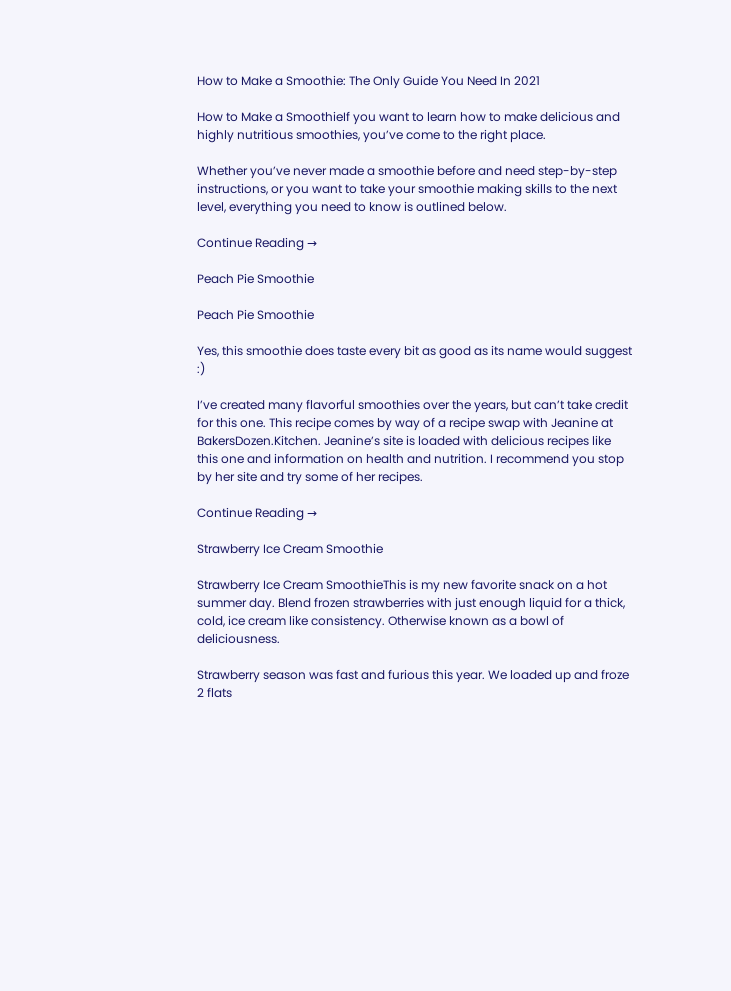How to Make a Smoothie: The Only Guide You Need In 2021

How to Make a SmoothieIf you want to learn how to make delicious and highly nutritious smoothies, you’ve come to the right place.

Whether you’ve never made a smoothie before and need step-by-step instructions, or you want to take your smoothie making skills to the next level, everything you need to know is outlined below.

Continue Reading →

Peach Pie Smoothie

Peach Pie Smoothie

Yes, this smoothie does taste every bit as good as its name would suggest :)

I’ve created many flavorful smoothies over the years, but can’t take credit for this one. This recipe comes by way of a recipe swap with Jeanine at BakersDozen.Kitchen. Jeanine’s site is loaded with delicious recipes like this one and information on health and nutrition. I recommend you stop by her site and try some of her recipes.

Continue Reading →

Strawberry Ice Cream Smoothie

Strawberry Ice Cream SmoothieThis is my new favorite snack on a hot summer day. Blend frozen strawberries with just enough liquid for a thick, cold, ice cream like consistency. Otherwise known as a bowl of deliciousness.

Strawberry season was fast and furious this year. We loaded up and froze 2 flats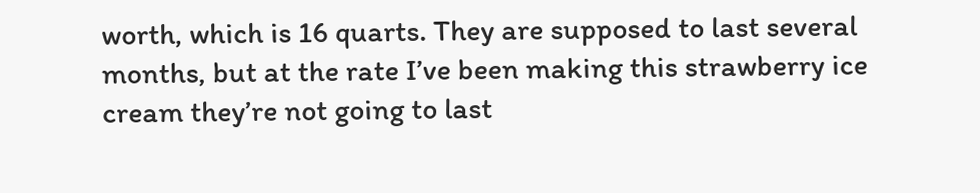worth, which is 16 quarts. They are supposed to last several months, but at the rate I’ve been making this strawberry ice cream they’re not going to last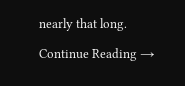nearly that long.

Continue Reading →